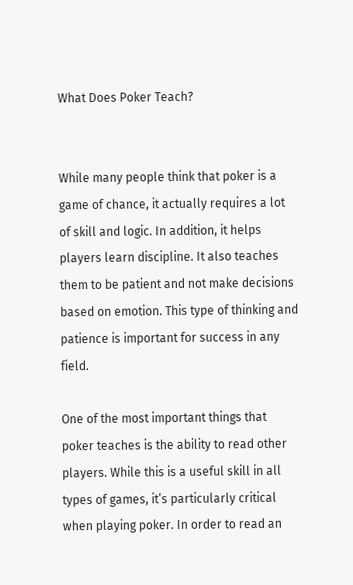What Does Poker Teach?


While many people think that poker is a game of chance, it actually requires a lot of skill and logic. In addition, it helps players learn discipline. It also teaches them to be patient and not make decisions based on emotion. This type of thinking and patience is important for success in any field.

One of the most important things that poker teaches is the ability to read other players. While this is a useful skill in all types of games, it’s particularly critical when playing poker. In order to read an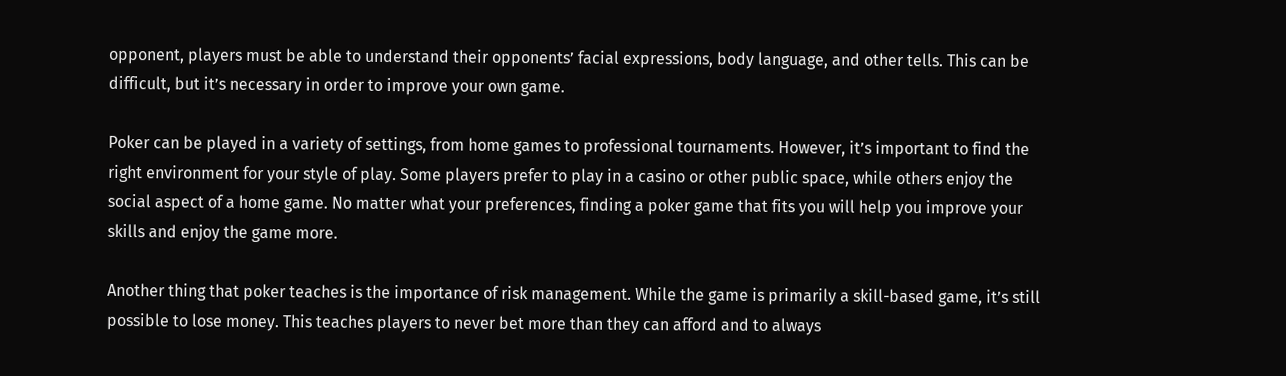opponent, players must be able to understand their opponents’ facial expressions, body language, and other tells. This can be difficult, but it’s necessary in order to improve your own game.

Poker can be played in a variety of settings, from home games to professional tournaments. However, it’s important to find the right environment for your style of play. Some players prefer to play in a casino or other public space, while others enjoy the social aspect of a home game. No matter what your preferences, finding a poker game that fits you will help you improve your skills and enjoy the game more.

Another thing that poker teaches is the importance of risk management. While the game is primarily a skill-based game, it’s still possible to lose money. This teaches players to never bet more than they can afford and to always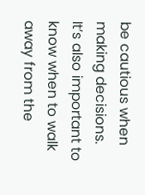be cautious when making decisions. It’s also important to know when to walk away from the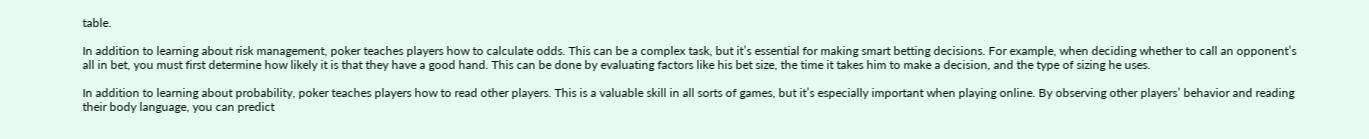table.

In addition to learning about risk management, poker teaches players how to calculate odds. This can be a complex task, but it’s essential for making smart betting decisions. For example, when deciding whether to call an opponent’s all in bet, you must first determine how likely it is that they have a good hand. This can be done by evaluating factors like his bet size, the time it takes him to make a decision, and the type of sizing he uses.

In addition to learning about probability, poker teaches players how to read other players. This is a valuable skill in all sorts of games, but it’s especially important when playing online. By observing other players’ behavior and reading their body language, you can predict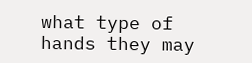what type of hands they may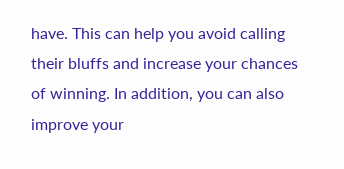have. This can help you avoid calling their bluffs and increase your chances of winning. In addition, you can also improve your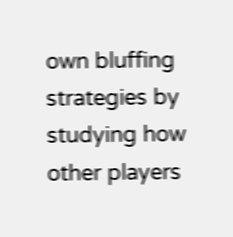own bluffing strategies by studying how other players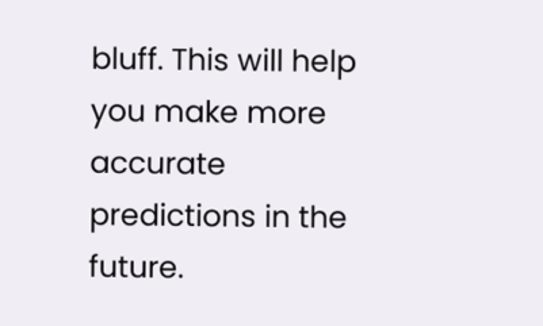bluff. This will help you make more accurate predictions in the future.